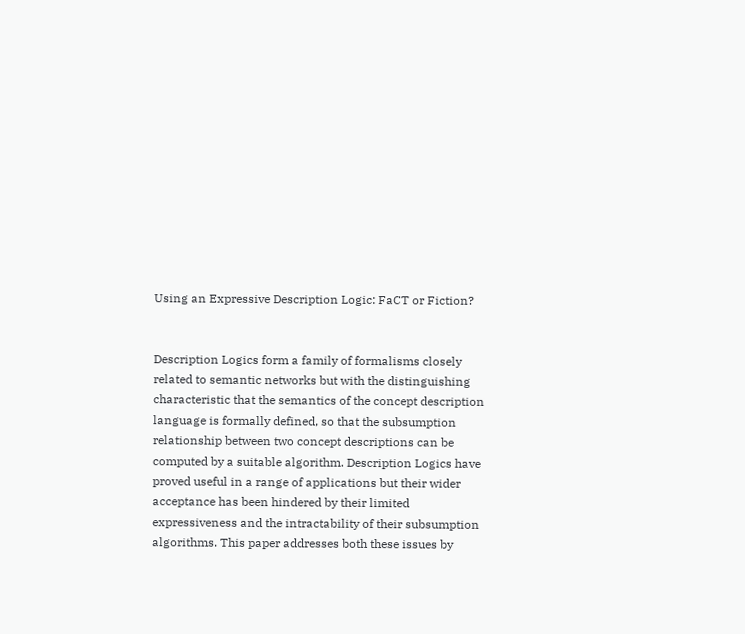Using an Expressive Description Logic: FaCT or Fiction?


Description Logics form a family of formalisms closely related to semantic networks but with the distinguishing characteristic that the semantics of the concept description language is formally defined, so that the subsumption relationship between two concept descriptions can be computed by a suitable algorithm. Description Logics have proved useful in a range of applications but their wider acceptance has been hindered by their limited expressiveness and the intractability of their subsumption algorithms. This paper addresses both these issues by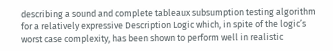describing a sound and complete tableaux subsumption testing algorithm for a relatively expressive Description Logic which, in spite of the logic’s worst case complexity, has been shown to perform well in realistic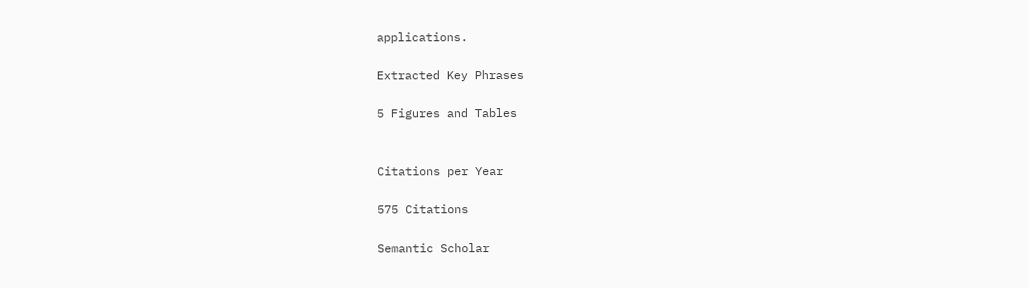applications.

Extracted Key Phrases

5 Figures and Tables


Citations per Year

575 Citations

Semantic Scholar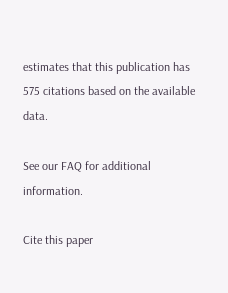estimates that this publication has 575 citations based on the available data.

See our FAQ for additional information.

Cite this paper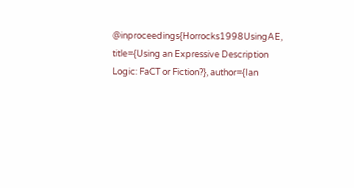@inproceedings{Horrocks1998UsingAE, title={Using an Expressive Description Logic: FaCT or Fiction?}, author={Ian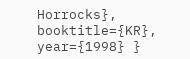Horrocks}, booktitle={KR}, year={1998} }